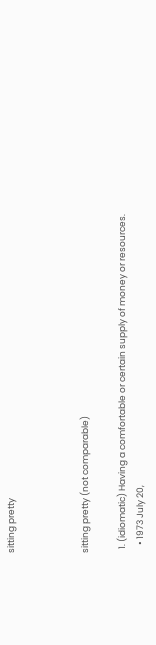sitting pretty



sitting pretty (not comparable)

  1. (idiomatic) Having a comfortable or certain supply of money or resources.
    • 1973 July 20,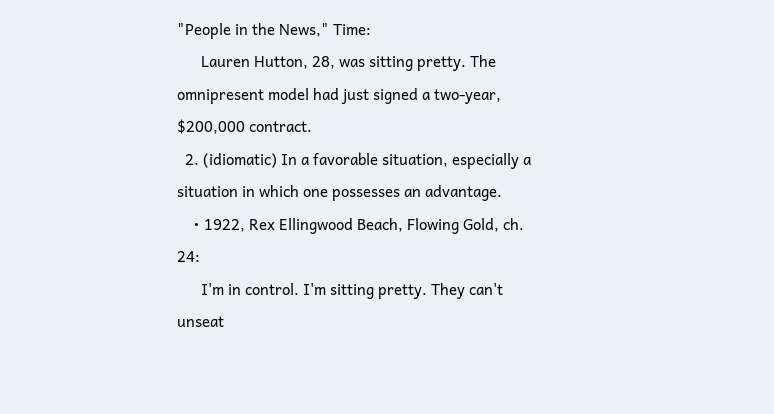"People in the News," Time:
      Lauren Hutton, 28, was sitting pretty. The omnipresent model had just signed a two-year, $200,000 contract.
  2. (idiomatic) In a favorable situation, especially a situation in which one possesses an advantage.
    • 1922, Rex Ellingwood Beach, Flowing Gold, ch. 24:
      I'm in control. I'm sitting pretty. They can't unseat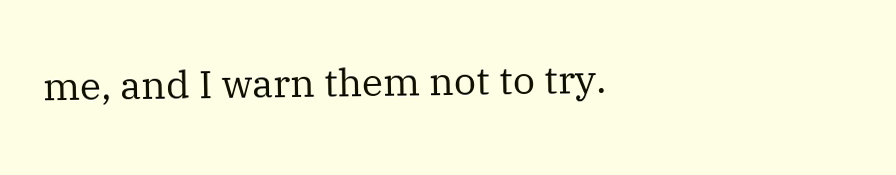me, and I warn them not to try.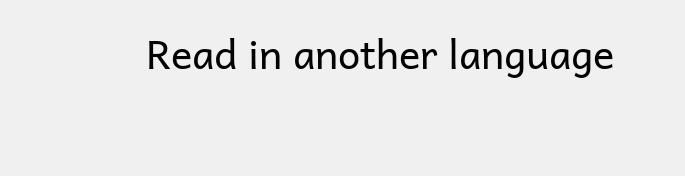Read in another language